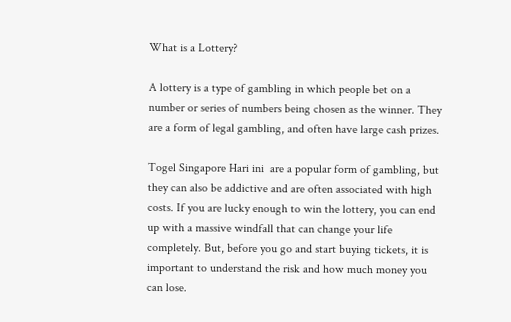What is a Lottery?

A lottery is a type of gambling in which people bet on a number or series of numbers being chosen as the winner. They are a form of legal gambling, and often have large cash prizes.

Togel Singapore Hari ini  are a popular form of gambling, but they can also be addictive and are often associated with high costs. If you are lucky enough to win the lottery, you can end up with a massive windfall that can change your life completely. But, before you go and start buying tickets, it is important to understand the risk and how much money you can lose.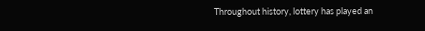Throughout history, lottery has played an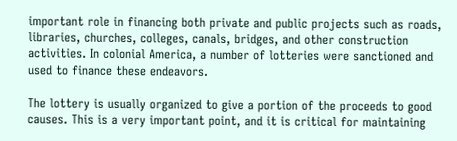important role in financing both private and public projects such as roads, libraries, churches, colleges, canals, bridges, and other construction activities. In colonial America, a number of lotteries were sanctioned and used to finance these endeavors.

The lottery is usually organized to give a portion of the proceeds to good causes. This is a very important point, and it is critical for maintaining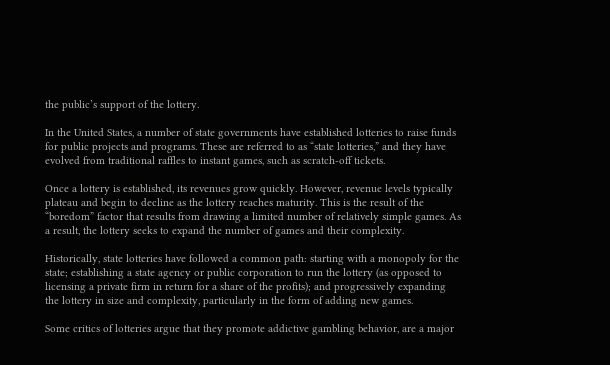the public’s support of the lottery.

In the United States, a number of state governments have established lotteries to raise funds for public projects and programs. These are referred to as “state lotteries,” and they have evolved from traditional raffles to instant games, such as scratch-off tickets.

Once a lottery is established, its revenues grow quickly. However, revenue levels typically plateau and begin to decline as the lottery reaches maturity. This is the result of the “boredom” factor that results from drawing a limited number of relatively simple games. As a result, the lottery seeks to expand the number of games and their complexity.

Historically, state lotteries have followed a common path: starting with a monopoly for the state; establishing a state agency or public corporation to run the lottery (as opposed to licensing a private firm in return for a share of the profits); and progressively expanding the lottery in size and complexity, particularly in the form of adding new games.

Some critics of lotteries argue that they promote addictive gambling behavior, are a major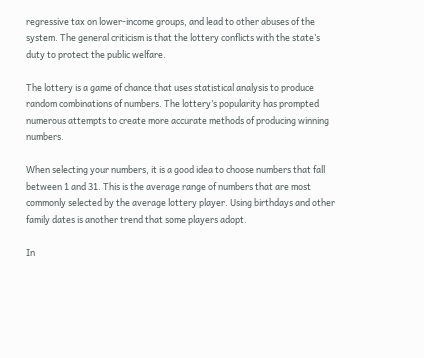regressive tax on lower-income groups, and lead to other abuses of the system. The general criticism is that the lottery conflicts with the state’s duty to protect the public welfare.

The lottery is a game of chance that uses statistical analysis to produce random combinations of numbers. The lottery’s popularity has prompted numerous attempts to create more accurate methods of producing winning numbers.

When selecting your numbers, it is a good idea to choose numbers that fall between 1 and 31. This is the average range of numbers that are most commonly selected by the average lottery player. Using birthdays and other family dates is another trend that some players adopt.

In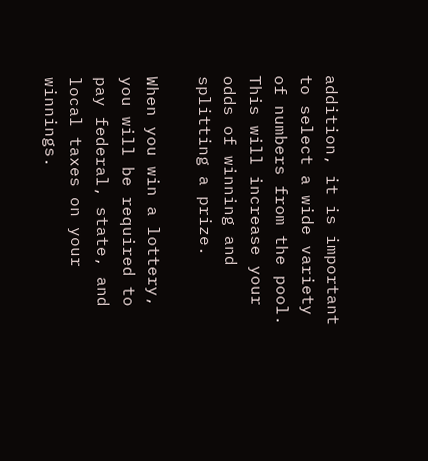addition, it is important to select a wide variety of numbers from the pool. This will increase your odds of winning and splitting a prize.

When you win a lottery, you will be required to pay federal, state, and local taxes on your winnings.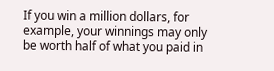If you win a million dollars, for example, your winnings may only be worth half of what you paid in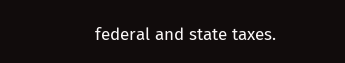federal and state taxes.